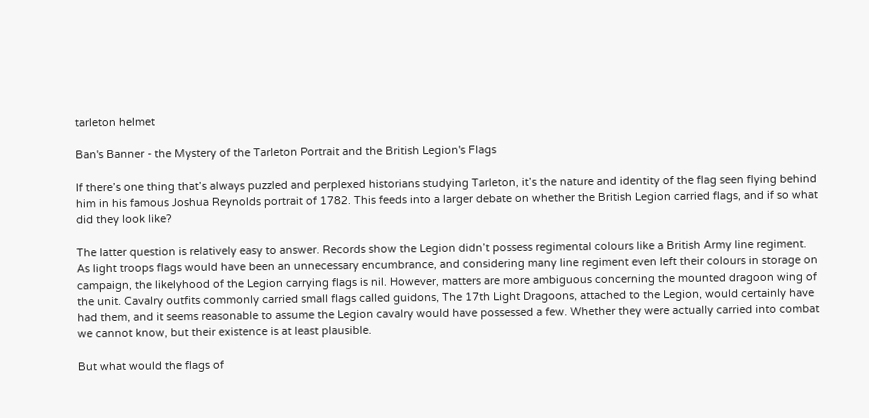tarleton helmet

Ban's Banner - the Mystery of the Tarleton Portrait and the British Legion's Flags

If there’s one thing that’s always puzzled and perplexed historians studying Tarleton, it’s the nature and identity of the flag seen flying behind him in his famous Joshua Reynolds portrait of 1782. This feeds into a larger debate on whether the British Legion carried flags, and if so what did they look like?

The latter question is relatively easy to answer. Records show the Legion didn’t possess regimental colours like a British Army line regiment. As light troops flags would have been an unnecessary encumbrance, and considering many line regiment even left their colours in storage on campaign, the likelyhood of the Legion carrying flags is nil. However, matters are more ambiguous concerning the mounted dragoon wing of the unit. Cavalry outfits commonly carried small flags called guidons, The 17th Light Dragoons, attached to the Legion, would certainly have had them, and it seems reasonable to assume the Legion cavalry would have possessed a few. Whether they were actually carried into combat we cannot know, but their existence is at least plausible.

But what would the flags of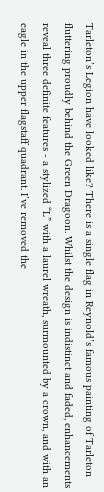Tarleton’s Legion have looked like? There is a single flag in Reynold’s famous painting of Tarleton fluttering proudly behind the Green Dragoon. Whilst the design is indistinct and faded, enhancements reveal three definite features - a stylized “L” with a laurel wreath, surmounted by a crown, and with an eagle in the upper flagstaff quadrant. I’ve removed the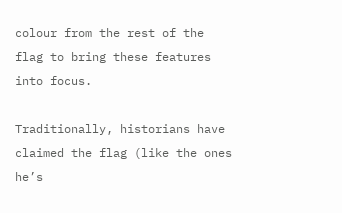colour from the rest of the flag to bring these features into focus.

Traditionally, historians have claimed the flag (like the ones he’s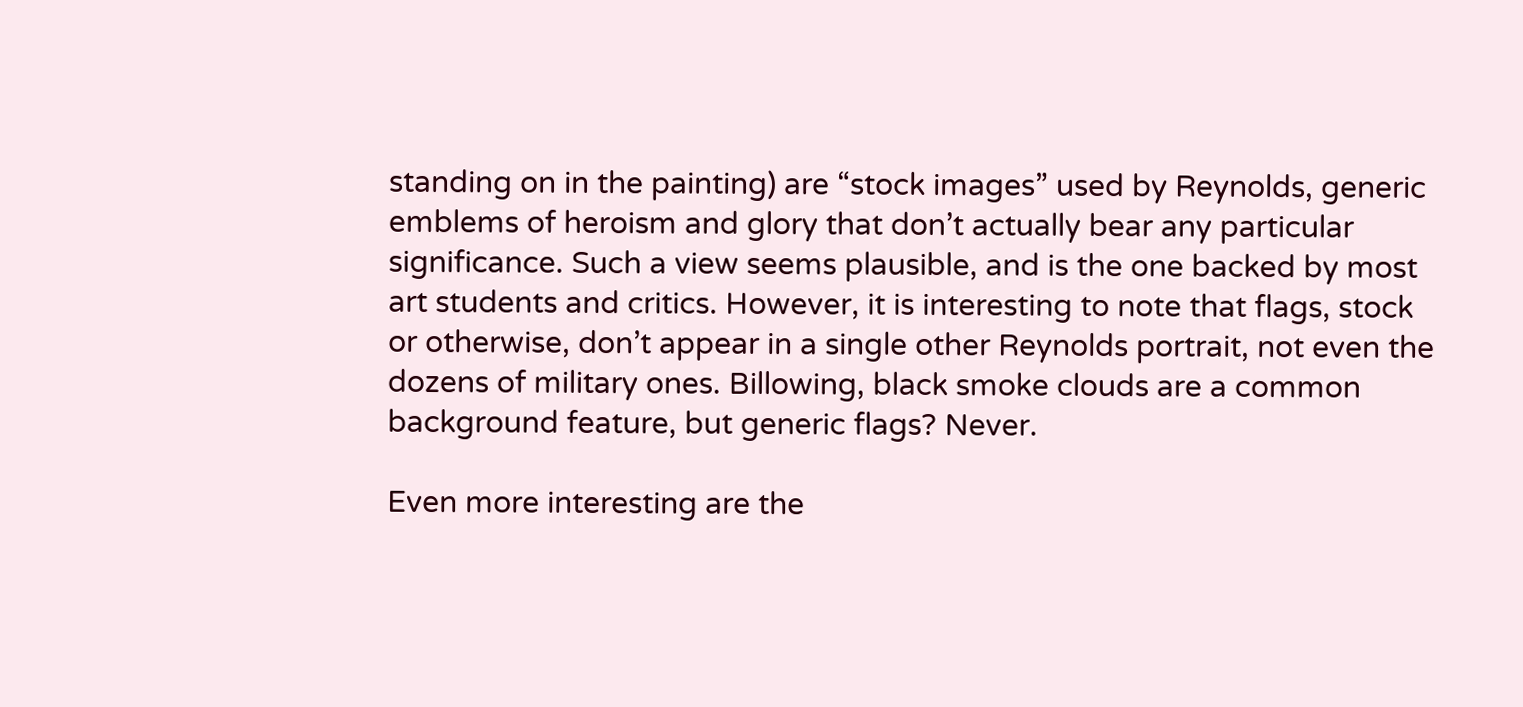standing on in the painting) are “stock images” used by Reynolds, generic emblems of heroism and glory that don’t actually bear any particular significance. Such a view seems plausible, and is the one backed by most art students and critics. However, it is interesting to note that flags, stock or otherwise, don’t appear in a single other Reynolds portrait, not even the dozens of military ones. Billowing, black smoke clouds are a common background feature, but generic flags? Never.

Even more interesting are the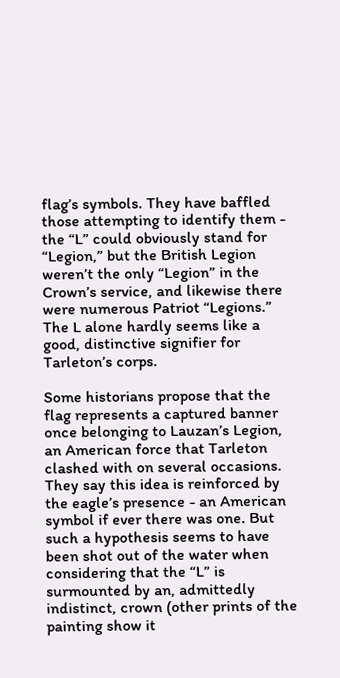flag’s symbols. They have baffled those attempting to identify them - the “L” could obviously stand for “Legion,” but the British Legion weren’t the only “Legion” in the Crown’s service, and likewise there were numerous Patriot “Legions.” The L alone hardly seems like a good, distinctive signifier for Tarleton’s corps.

Some historians propose that the flag represents a captured banner once belonging to Lauzan’s Legion, an American force that Tarleton clashed with on several occasions. They say this idea is reinforced by the eagle’s presence - an American symbol if ever there was one. But such a hypothesis seems to have been shot out of the water when considering that the “L” is surmounted by an, admittedly indistinct, crown (other prints of the painting show it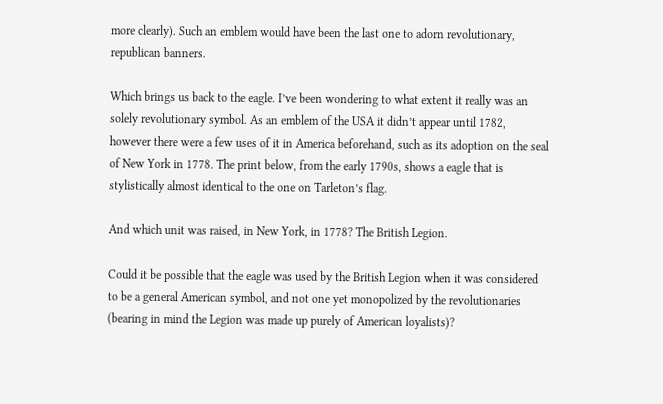more clearly). Such an emblem would have been the last one to adorn revolutionary, republican banners.

Which brings us back to the eagle. I’ve been wondering to what extent it really was an solely revolutionary symbol. As an emblem of the USA it didn’t appear until 1782, however there were a few uses of it in America beforehand, such as its adoption on the seal of New York in 1778. The print below, from the early 1790s, shows a eagle that is stylistically almost identical to the one on Tarleton’s flag.

And which unit was raised, in New York, in 1778? The British Legion.

Could it be possible that the eagle was used by the British Legion when it was considered to be a general American symbol, and not one yet monopolized by the revolutionaries (bearing in mind the Legion was made up purely of American loyalists)?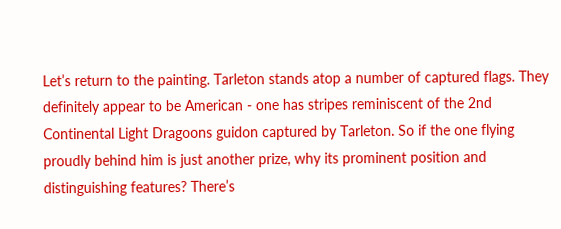Let’s return to the painting. Tarleton stands atop a number of captured flags. They definitely appear to be American - one has stripes reminiscent of the 2nd Continental Light Dragoons guidon captured by Tarleton. So if the one flying proudly behind him is just another prize, why its prominent position and distinguishing features? There’s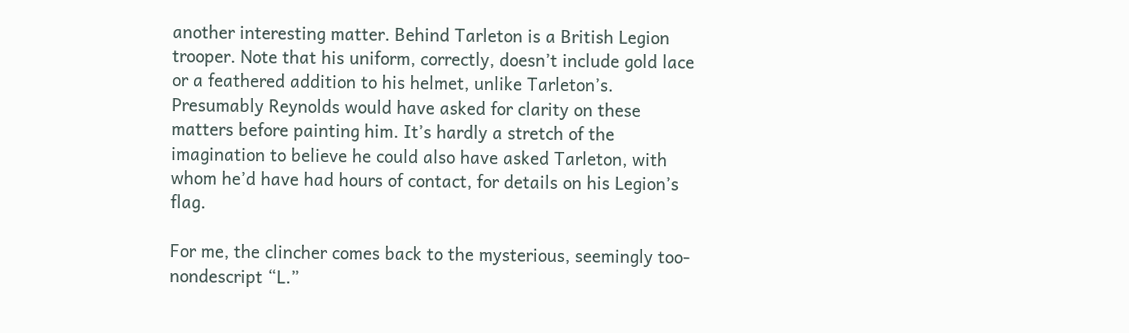another interesting matter. Behind Tarleton is a British Legion trooper. Note that his uniform, correctly, doesn’t include gold lace or a feathered addition to his helmet, unlike Tarleton’s. Presumably Reynolds would have asked for clarity on these matters before painting him. It’s hardly a stretch of the imagination to believe he could also have asked Tarleton, with whom he’d have had hours of contact, for details on his Legion’s flag.

For me, the clincher comes back to the mysterious, seemingly too-nondescript “L.”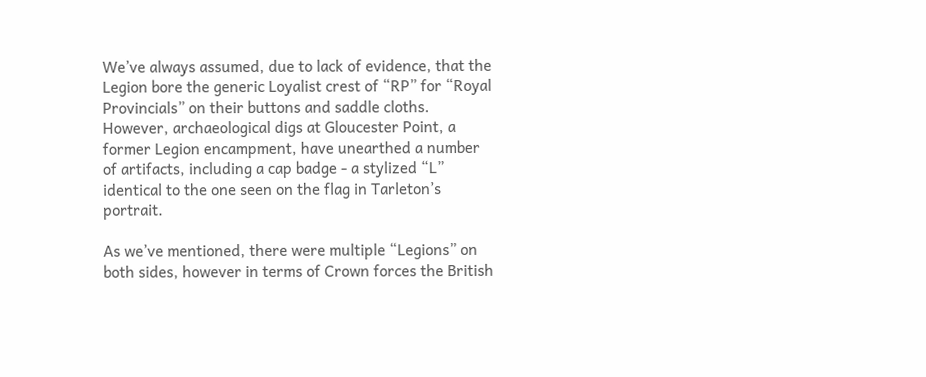We’ve always assumed, due to lack of evidence, that the Legion bore the generic Loyalist crest of “RP” for “Royal Provincials” on their buttons and saddle cloths. However, archaeological digs at Gloucester Point, a former Legion encampment, have unearthed a number of artifacts, including a cap badge - a stylized “L” identical to the one seen on the flag in Tarleton’s portrait.

As we’ve mentioned, there were multiple “Legions” on both sides, however in terms of Crown forces the British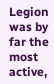Legion was by far the most active,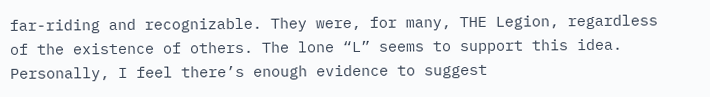far-riding and recognizable. They were, for many, THE Legion, regardless of the existence of others. The lone “L” seems to support this idea. Personally, I feel there’s enough evidence to suggest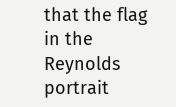that the flag in the Reynolds portrait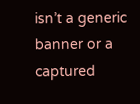isn’t a generic banner or a captured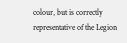colour, but is correctly representative of the Legion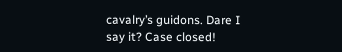cavalry’s guidons. Dare I say it? Case closed!